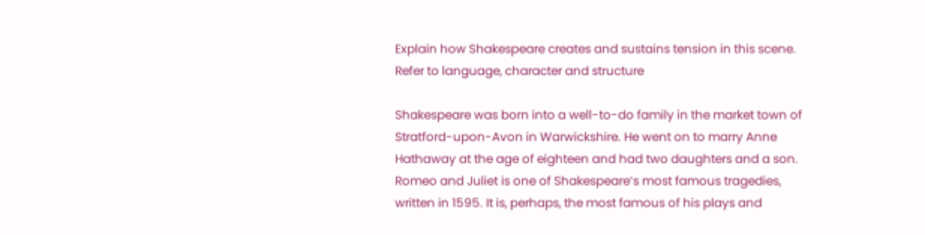Explain how Shakespeare creates and sustains tension in this scene. Refer to language, character and structure

Shakespeare was born into a well-to-do family in the market town of Stratford-upon-Avon in Warwickshire. He went on to marry Anne Hathaway at the age of eighteen and had two daughters and a son. Romeo and Juliet is one of Shakespeare’s most famous tragedies, written in 1595. It is, perhaps, the most famous of his plays and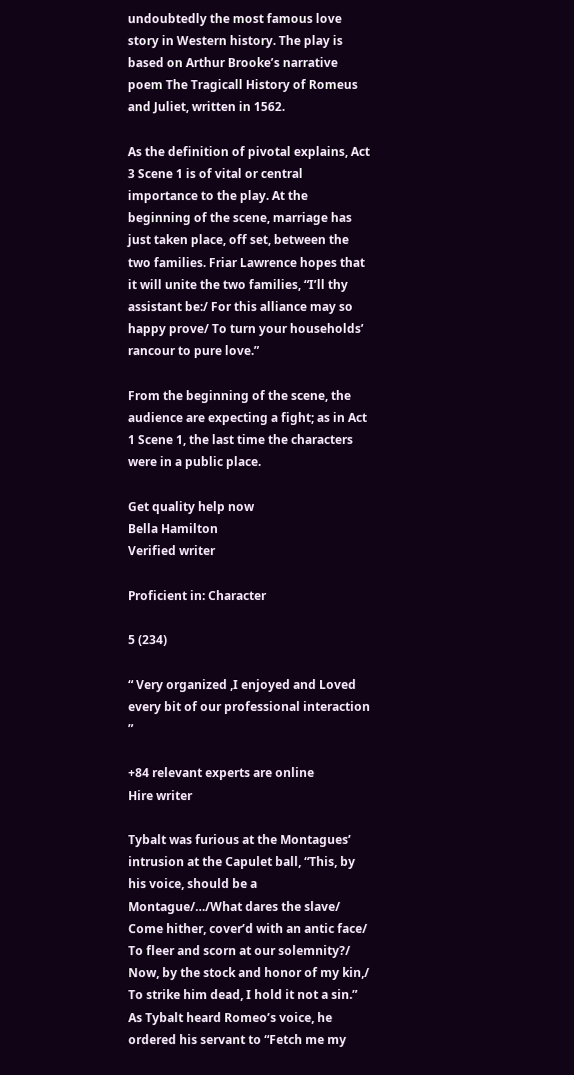undoubtedly the most famous love story in Western history. The play is based on Arthur Brooke’s narrative poem The Tragicall History of Romeus and Juliet, written in 1562.

As the definition of pivotal explains, Act 3 Scene 1 is of vital or central importance to the play. At the beginning of the scene, marriage has just taken place, off set, between the two families. Friar Lawrence hopes that it will unite the two families, “I’ll thy assistant be:/ For this alliance may so happy prove/ To turn your households’ rancour to pure love.”

From the beginning of the scene, the audience are expecting a fight; as in Act 1 Scene 1, the last time the characters were in a public place.

Get quality help now
Bella Hamilton
Verified writer

Proficient in: Character

5 (234)

“ Very organized ,I enjoyed and Loved every bit of our professional interaction ”

+84 relevant experts are online
Hire writer

Tybalt was furious at the Montagues’ intrusion at the Capulet ball, “This, by his voice, should be a Montague/…/What dares the slave/ Come hither, cover’d with an antic face/ To fleer and scorn at our solemnity?/ Now, by the stock and honor of my kin,/ To strike him dead, I hold it not a sin.” As Tybalt heard Romeo’s voice, he ordered his servant to “Fetch me my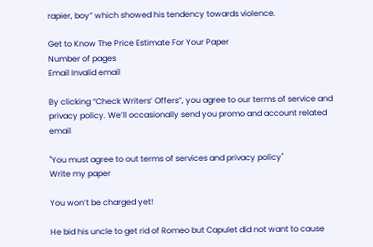rapier, boy” which showed his tendency towards violence.

Get to Know The Price Estimate For Your Paper
Number of pages
Email Invalid email

By clicking “Check Writers’ Offers”, you agree to our terms of service and privacy policy. We’ll occasionally send you promo and account related email

"You must agree to out terms of services and privacy policy"
Write my paper

You won’t be charged yet!

He bid his uncle to get rid of Romeo but Capulet did not want to cause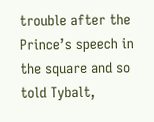trouble after the Prince’s speech in the square and so told Tybalt,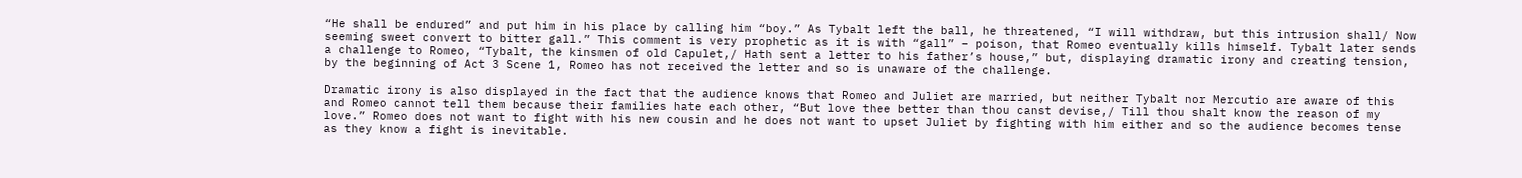“He shall be endured” and put him in his place by calling him “boy.” As Tybalt left the ball, he threatened, “I will withdraw, but this intrusion shall/ Now seeming sweet convert to bitter gall.” This comment is very prophetic as it is with “gall” – poison, that Romeo eventually kills himself. Tybalt later sends a challenge to Romeo, “Tybalt, the kinsmen of old Capulet,/ Hath sent a letter to his father’s house,” but, displaying dramatic irony and creating tension, by the beginning of Act 3 Scene 1, Romeo has not received the letter and so is unaware of the challenge.

Dramatic irony is also displayed in the fact that the audience knows that Romeo and Juliet are married, but neither Tybalt nor Mercutio are aware of this and Romeo cannot tell them because their families hate each other, “But love thee better than thou canst devise,/ Till thou shalt know the reason of my love.” Romeo does not want to fight with his new cousin and he does not want to upset Juliet by fighting with him either and so the audience becomes tense as they know a fight is inevitable.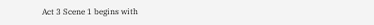Act 3 Scene 1 begins with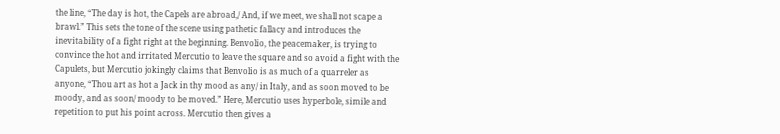the line, “The day is hot, the Capels are abroad,/ And, if we meet, we shall not scape a brawl.” This sets the tone of the scene using pathetic fallacy and introduces the inevitability of a fight right at the beginning. Benvolio, the peacemaker, is trying to convince the hot and irritated Mercutio to leave the square and so avoid a fight with the Capulets, but Mercutio jokingly claims that Benvolio is as much of a quarreler as anyone, “Thou art as hot a Jack in thy mood as any/ in Italy, and as soon moved to be moody, and as soon/ moody to be moved.” Here, Mercutio uses hyperbole, simile and repetition to put his point across. Mercutio then gives a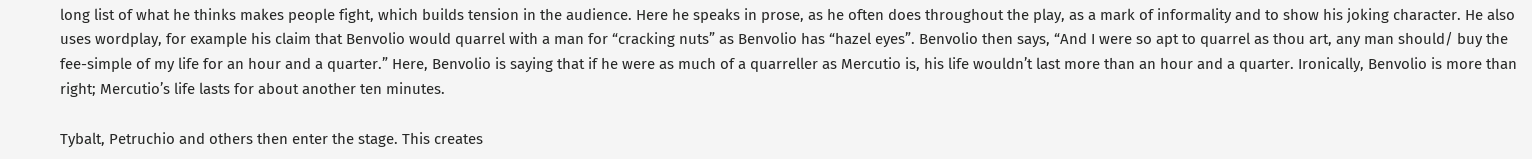long list of what he thinks makes people fight, which builds tension in the audience. Here he speaks in prose, as he often does throughout the play, as a mark of informality and to show his joking character. He also uses wordplay, for example his claim that Benvolio would quarrel with a man for “cracking nuts” as Benvolio has “hazel eyes”. Benvolio then says, “And I were so apt to quarrel as thou art, any man should/ buy the fee-simple of my life for an hour and a quarter.” Here, Benvolio is saying that if he were as much of a quarreller as Mercutio is, his life wouldn’t last more than an hour and a quarter. Ironically, Benvolio is more than right; Mercutio’s life lasts for about another ten minutes.

Tybalt, Petruchio and others then enter the stage. This creates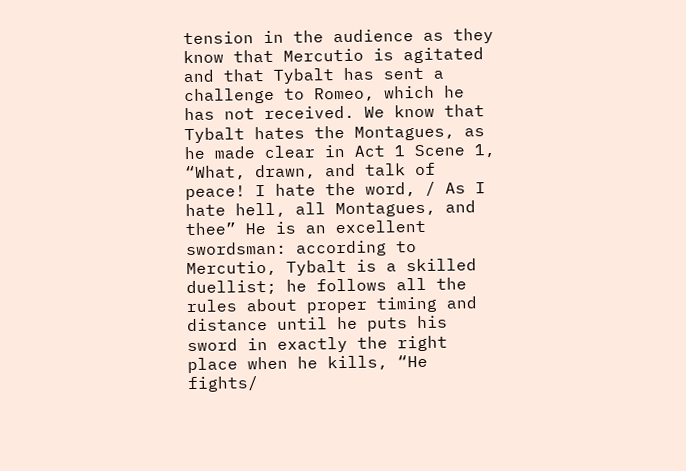tension in the audience as they know that Mercutio is agitated and that Tybalt has sent a challenge to Romeo, which he has not received. We know that Tybalt hates the Montagues, as he made clear in Act 1 Scene 1, “What, drawn, and talk of peace! I hate the word, / As I hate hell, all Montagues, and thee” He is an excellent swordsman: according to Mercutio, Tybalt is a skilled duellist; he follows all the rules about proper timing and distance until he puts his sword in exactly the right place when he kills, “He fights/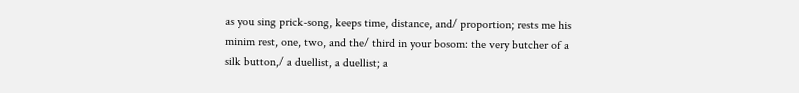as you sing prick-song, keeps time, distance, and/ proportion; rests me his minim rest, one, two, and the/ third in your bosom: the very butcher of a silk button,/ a duellist, a duellist; a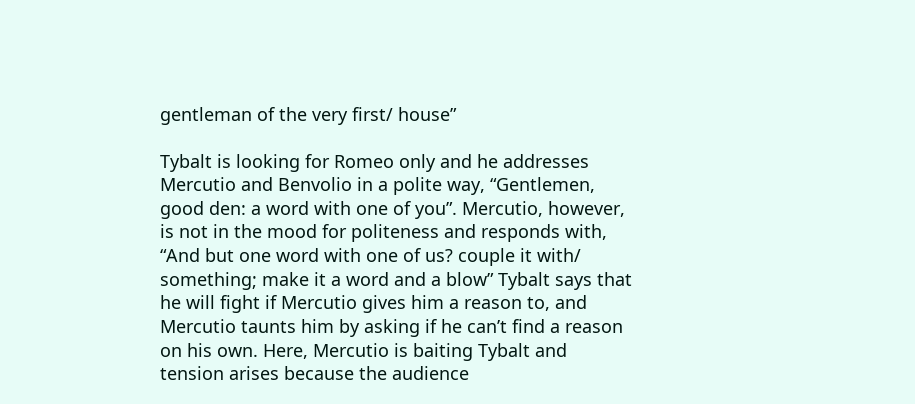gentleman of the very first/ house”

Tybalt is looking for Romeo only and he addresses Mercutio and Benvolio in a polite way, “Gentlemen, good den: a word with one of you”. Mercutio, however, is not in the mood for politeness and responds with, “And but one word with one of us? couple it with/ something; make it a word and a blow” Tybalt says that he will fight if Mercutio gives him a reason to, and Mercutio taunts him by asking if he can’t find a reason on his own. Here, Mercutio is baiting Tybalt and tension arises because the audience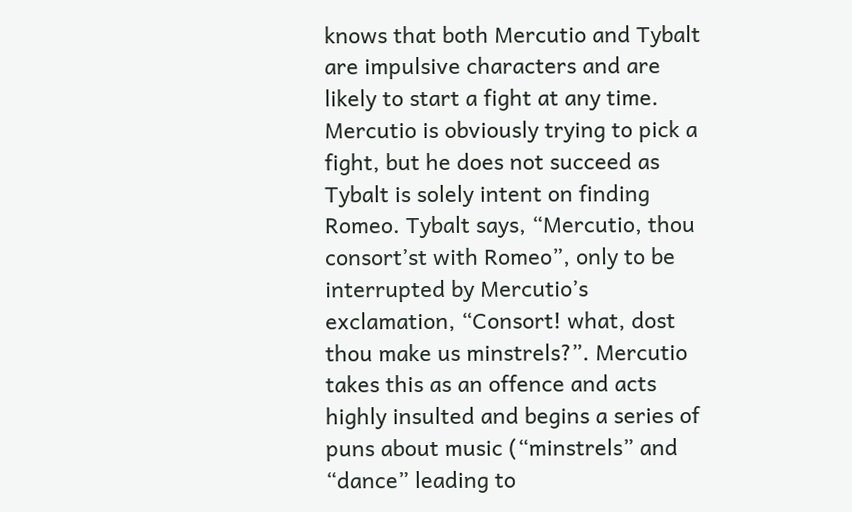knows that both Mercutio and Tybalt are impulsive characters and are likely to start a fight at any time. Mercutio is obviously trying to pick a fight, but he does not succeed as Tybalt is solely intent on finding Romeo. Tybalt says, “Mercutio, thou consort’st with Romeo”, only to be interrupted by Mercutio’s exclamation, “Consort! what, dost thou make us minstrels?”. Mercutio takes this as an offence and acts highly insulted and begins a series of puns about music (“minstrels” and “dance” leading to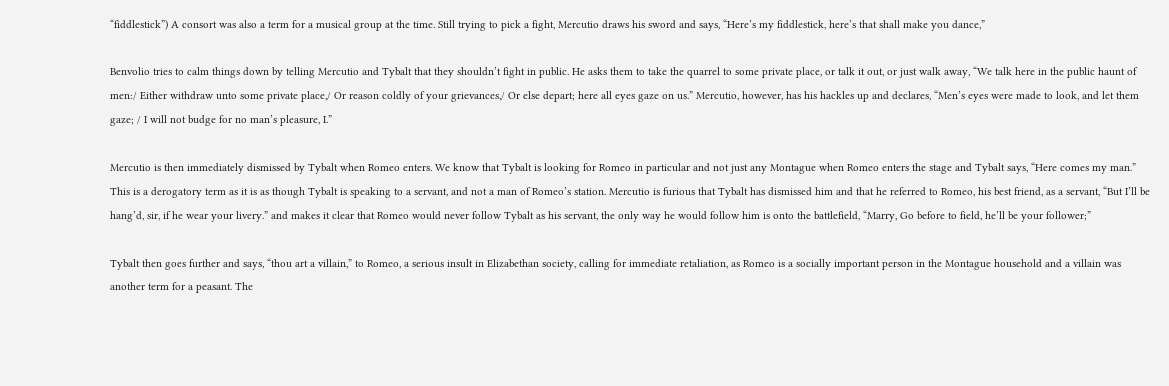“fiddlestick”) A consort was also a term for a musical group at the time. Still trying to pick a fight, Mercutio draws his sword and says, “Here’s my fiddlestick, here’s that shall make you dance,”

Benvolio tries to calm things down by telling Mercutio and Tybalt that they shouldn’t fight in public. He asks them to take the quarrel to some private place, or talk it out, or just walk away, “We talk here in the public haunt of men:/ Either withdraw unto some private place,/ Or reason coldly of your grievances,/ Or else depart; here all eyes gaze on us.” Mercutio, however, has his hackles up and declares, “Men’s eyes were made to look, and let them gaze; / I will not budge for no man’s pleasure, I.”

Mercutio is then immediately dismissed by Tybalt when Romeo enters. We know that Tybalt is looking for Romeo in particular and not just any Montague when Romeo enters the stage and Tybalt says, “Here comes my man.” This is a derogatory term as it is as though Tybalt is speaking to a servant, and not a man of Romeo’s station. Mercutio is furious that Tybalt has dismissed him and that he referred to Romeo, his best friend, as a servant, “But I’ll be hang’d, sir, if he wear your livery.” and makes it clear that Romeo would never follow Tybalt as his servant, the only way he would follow him is onto the battlefield, “Marry, Go before to field, he’ll be your follower;”

Tybalt then goes further and says, “thou art a villain,” to Romeo, a serious insult in Elizabethan society, calling for immediate retaliation, as Romeo is a socially important person in the Montague household and a villain was another term for a peasant. The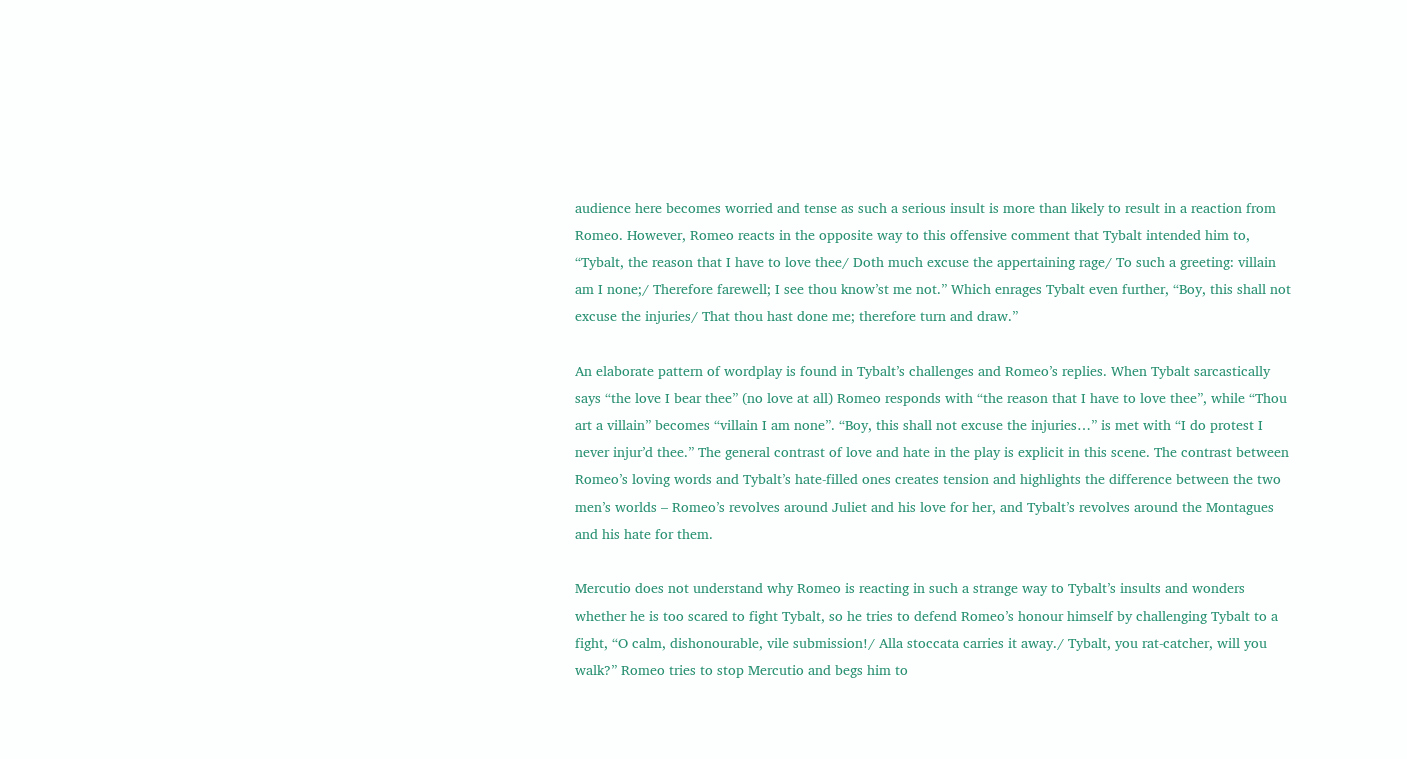audience here becomes worried and tense as such a serious insult is more than likely to result in a reaction from Romeo. However, Romeo reacts in the opposite way to this offensive comment that Tybalt intended him to, “Tybalt, the reason that I have to love thee/ Doth much excuse the appertaining rage/ To such a greeting: villain am I none;/ Therefore farewell; I see thou know’st me not.” Which enrages Tybalt even further, “Boy, this shall not excuse the injuries/ That thou hast done me; therefore turn and draw.”

An elaborate pattern of wordplay is found in Tybalt’s challenges and Romeo’s replies. When Tybalt sarcastically says “the love I bear thee” (no love at all) Romeo responds with “the reason that I have to love thee”, while “Thou art a villain” becomes “villain I am none”. “Boy, this shall not excuse the injuries…” is met with “I do protest I never injur’d thee.” The general contrast of love and hate in the play is explicit in this scene. The contrast between Romeo’s loving words and Tybalt’s hate-filled ones creates tension and highlights the difference between the two men’s worlds – Romeo’s revolves around Juliet and his love for her, and Tybalt’s revolves around the Montagues and his hate for them.

Mercutio does not understand why Romeo is reacting in such a strange way to Tybalt’s insults and wonders whether he is too scared to fight Tybalt, so he tries to defend Romeo’s honour himself by challenging Tybalt to a fight, “O calm, dishonourable, vile submission!/ Alla stoccata carries it away./ Tybalt, you rat-catcher, will you walk?” Romeo tries to stop Mercutio and begs him to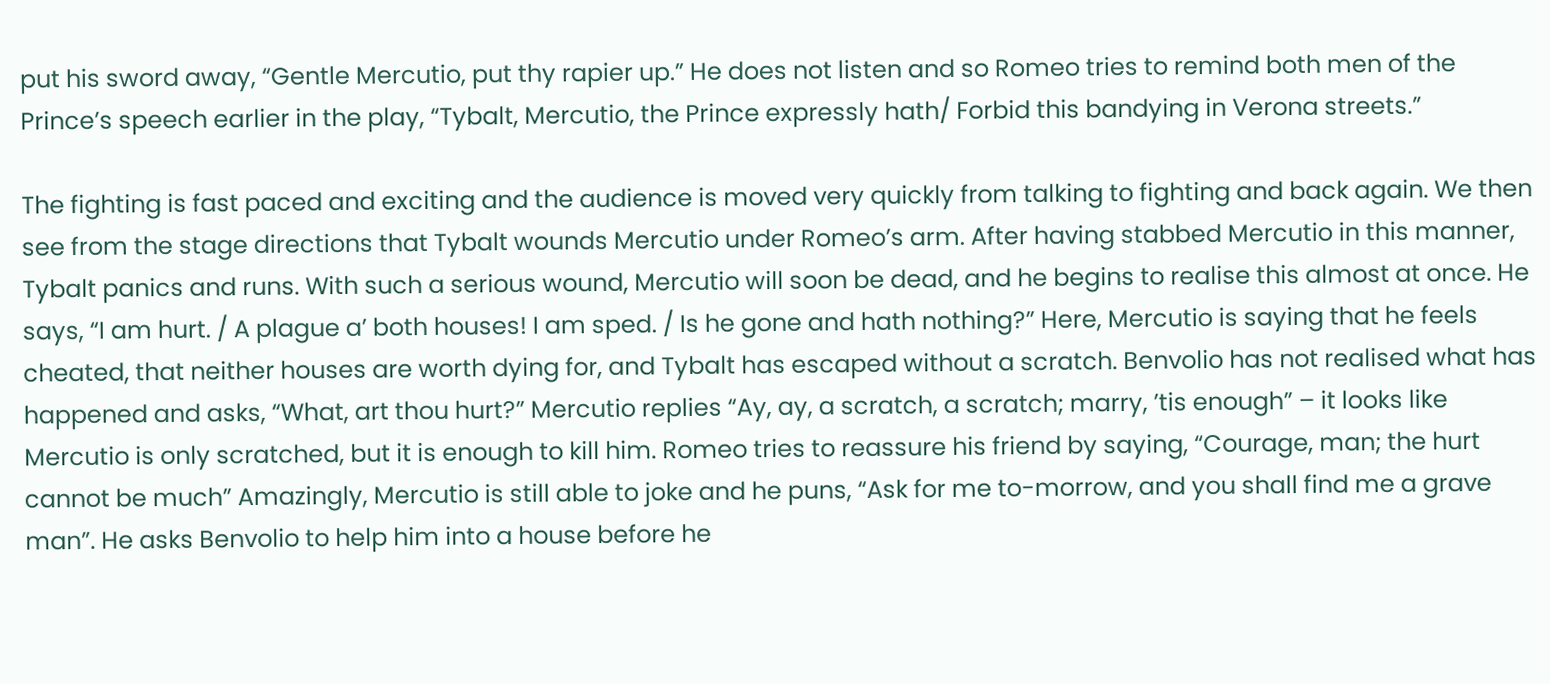put his sword away, “Gentle Mercutio, put thy rapier up.” He does not listen and so Romeo tries to remind both men of the Prince’s speech earlier in the play, “Tybalt, Mercutio, the Prince expressly hath/ Forbid this bandying in Verona streets.”

The fighting is fast paced and exciting and the audience is moved very quickly from talking to fighting and back again. We then see from the stage directions that Tybalt wounds Mercutio under Romeo’s arm. After having stabbed Mercutio in this manner, Tybalt panics and runs. With such a serious wound, Mercutio will soon be dead, and he begins to realise this almost at once. He says, “I am hurt. / A plague a’ both houses! I am sped. / Is he gone and hath nothing?” Here, Mercutio is saying that he feels cheated, that neither houses are worth dying for, and Tybalt has escaped without a scratch. Benvolio has not realised what has happened and asks, “What, art thou hurt?” Mercutio replies “Ay, ay, a scratch, a scratch; marry, ’tis enough” – it looks like Mercutio is only scratched, but it is enough to kill him. Romeo tries to reassure his friend by saying, “Courage, man; the hurt cannot be much” Amazingly, Mercutio is still able to joke and he puns, “Ask for me to-morrow, and you shall find me a grave man”. He asks Benvolio to help him into a house before he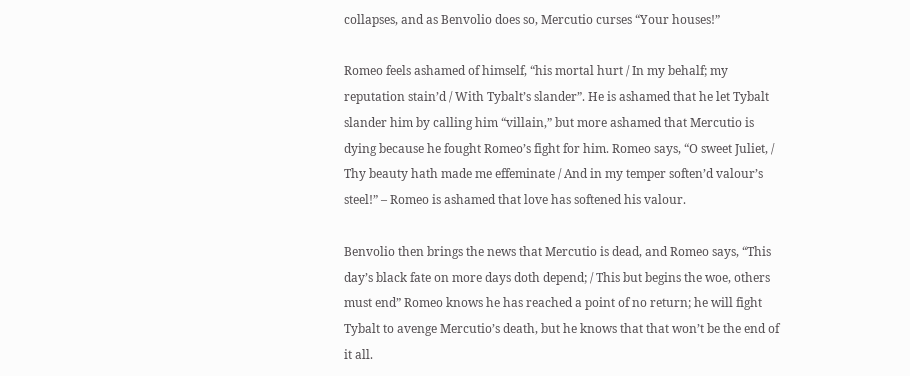collapses, and as Benvolio does so, Mercutio curses “Your houses!”

Romeo feels ashamed of himself, “his mortal hurt / In my behalf; my reputation stain’d / With Tybalt’s slander”. He is ashamed that he let Tybalt slander him by calling him “villain,” but more ashamed that Mercutio is dying because he fought Romeo’s fight for him. Romeo says, “O sweet Juliet, / Thy beauty hath made me effeminate / And in my temper soften’d valour’s steel!” – Romeo is ashamed that love has softened his valour.

Benvolio then brings the news that Mercutio is dead, and Romeo says, “This day’s black fate on more days doth depend; / This but begins the woe, others must end” Romeo knows he has reached a point of no return; he will fight Tybalt to avenge Mercutio’s death, but he knows that that won’t be the end of it all.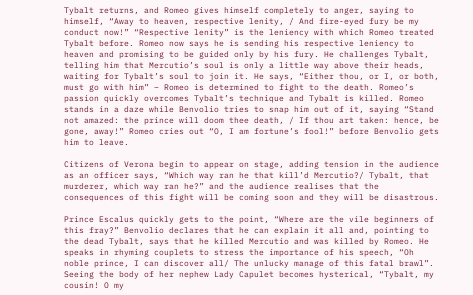Tybalt returns, and Romeo gives himself completely to anger, saying to himself, “Away to heaven, respective lenity, / And fire-eyed fury be my conduct now!” “Respective lenity” is the leniency with which Romeo treated Tybalt before. Romeo now says he is sending his respective leniency to heaven and promising to be guided only by his fury. He challenges Tybalt, telling him that Mercutio’s soul is only a little way above their heads, waiting for Tybalt’s soul to join it. He says, “Either thou, or I, or both, must go with him” – Romeo is determined to fight to the death. Romeo’s passion quickly overcomes Tybalt’s technique and Tybalt is killed. Romeo stands in a daze while Benvolio tries to snap him out of it, saying “Stand not amazed: the prince will doom thee death, / If thou art taken: hence, be gone, away!” Romeo cries out “O, I am fortune’s fool!” before Benvolio gets him to leave.

Citizens of Verona begin to appear on stage, adding tension in the audience as an officer says, “Which way ran he that kill’d Mercutio?/ Tybalt, that murderer, which way ran he?” and the audience realises that the consequences of this fight will be coming soon and they will be disastrous.

Prince Escalus quickly gets to the point, “Where are the vile beginners of this fray?” Benvolio declares that he can explain it all and, pointing to the dead Tybalt, says that he killed Mercutio and was killed by Romeo. He speaks in rhyming couplets to stress the importance of his speech, “Oh noble prince, I can discover all/ The unlucky manage of this fatal brawl”. Seeing the body of her nephew Lady Capulet becomes hysterical, “Tybalt, my cousin! O my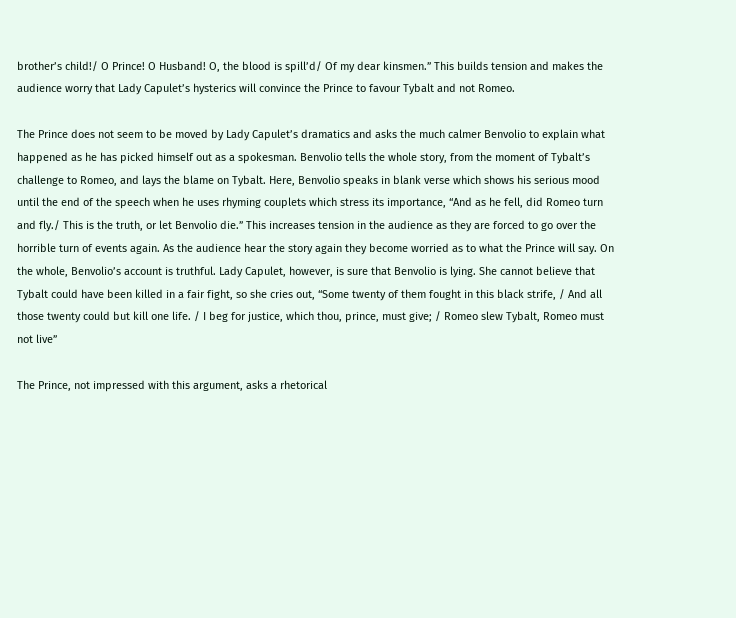brother’s child!/ O Prince! O Husband! O, the blood is spill’d/ Of my dear kinsmen.” This builds tension and makes the audience worry that Lady Capulet’s hysterics will convince the Prince to favour Tybalt and not Romeo.

The Prince does not seem to be moved by Lady Capulet’s dramatics and asks the much calmer Benvolio to explain what happened as he has picked himself out as a spokesman. Benvolio tells the whole story, from the moment of Tybalt’s challenge to Romeo, and lays the blame on Tybalt. Here, Benvolio speaks in blank verse which shows his serious mood until the end of the speech when he uses rhyming couplets which stress its importance, “And as he fell, did Romeo turn and fly./ This is the truth, or let Benvolio die.” This increases tension in the audience as they are forced to go over the horrible turn of events again. As the audience hear the story again they become worried as to what the Prince will say. On the whole, Benvolio’s account is truthful. Lady Capulet, however, is sure that Benvolio is lying. She cannot believe that Tybalt could have been killed in a fair fight, so she cries out, “Some twenty of them fought in this black strife, / And all those twenty could but kill one life. / I beg for justice, which thou, prince, must give; / Romeo slew Tybalt, Romeo must not live”

The Prince, not impressed with this argument, asks a rhetorical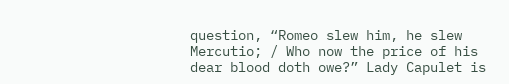question, “Romeo slew him, he slew Mercutio; / Who now the price of his dear blood doth owe?” Lady Capulet is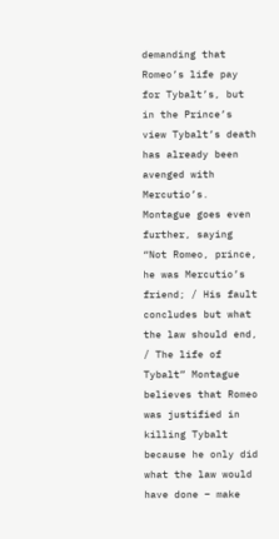demanding that Romeo’s life pay for Tybalt’s, but in the Prince’s view Tybalt’s death has already been avenged with Mercutio’s. Montague goes even further, saying “Not Romeo, prince, he was Mercutio’s friend; / His fault concludes but what the law should end, / The life of Tybalt” Montague believes that Romeo was justified in killing Tybalt because he only did what the law would have done – make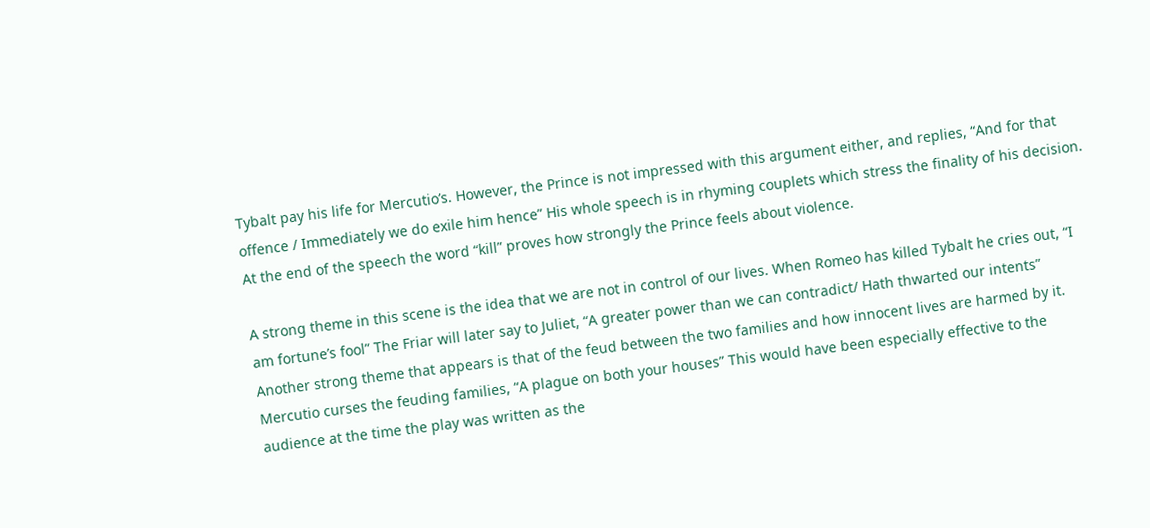Tybalt pay his life for Mercutio’s. However, the Prince is not impressed with this argument either, and replies, “And for that offence / Immediately we do exile him hence” His whole speech is in rhyming couplets which stress the finality of his decision. At the end of the speech the word “kill” proves how strongly the Prince feels about violence.

A strong theme in this scene is the idea that we are not in control of our lives. When Romeo has killed Tybalt he cries out, “I am fortune’s fool” The Friar will later say to Juliet, “A greater power than we can contradict/ Hath thwarted our intents” Another strong theme that appears is that of the feud between the two families and how innocent lives are harmed by it. Mercutio curses the feuding families, “A plague on both your houses” This would have been especially effective to the audience at the time the play was written as the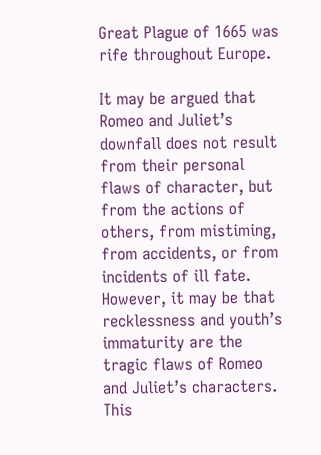Great Plague of 1665 was rife throughout Europe.

It may be argued that Romeo and Juliet’s downfall does not result from their personal flaws of character, but from the actions of others, from mistiming, from accidents, or from incidents of ill fate. However, it may be that recklessness and youth’s immaturity are the tragic flaws of Romeo and Juliet’s characters. This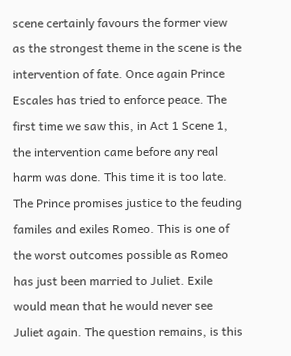scene certainly favours the former view as the strongest theme in the scene is the intervention of fate. Once again Prince Escales has tried to enforce peace. The first time we saw this, in Act 1 Scene 1, the intervention came before any real harm was done. This time it is too late. The Prince promises justice to the feuding familes and exiles Romeo. This is one of the worst outcomes possible as Romeo has just been married to Juliet. Exile would mean that he would never see Juliet again. The question remains, is this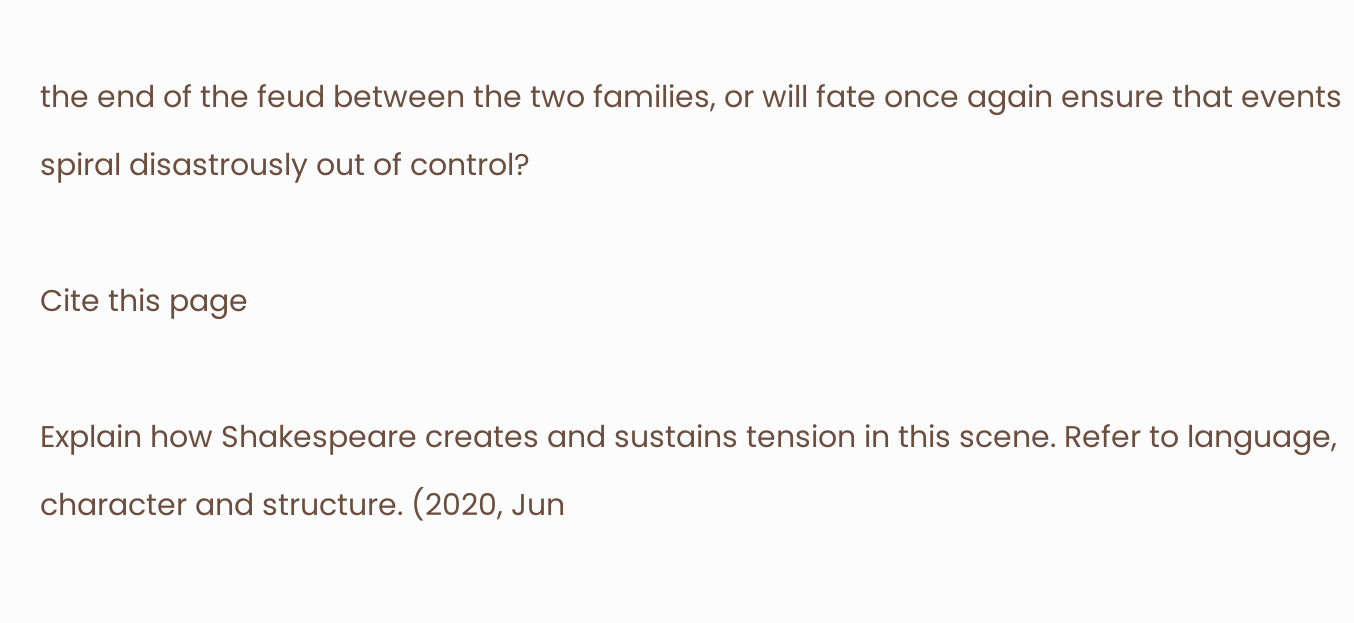the end of the feud between the two families, or will fate once again ensure that events spiral disastrously out of control?

Cite this page

Explain how Shakespeare creates and sustains tension in this scene. Refer to language, character and structure. (2020, Jun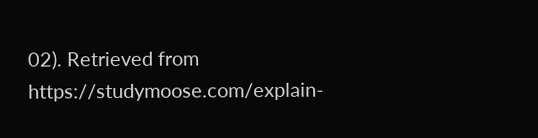02). Retrieved from https://studymoose.com/explain-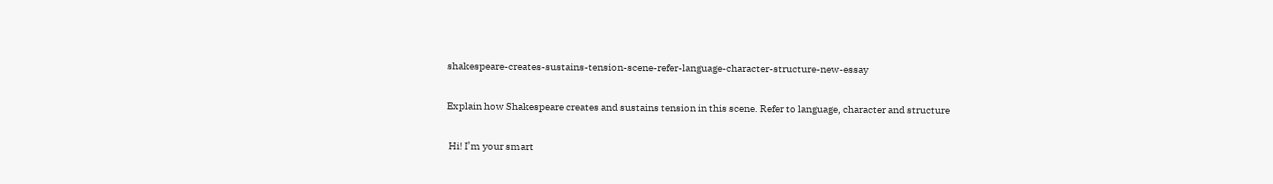shakespeare-creates-sustains-tension-scene-refer-language-character-structure-new-essay

Explain how Shakespeare creates and sustains tension in this scene. Refer to language, character and structure

 Hi! I’m your smart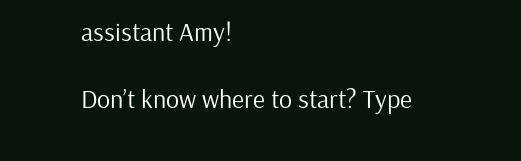assistant Amy!

Don’t know where to start? Type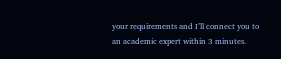your requirements and I’ll connect you to an academic expert within 3 minutes.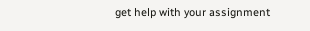get help with your assignment